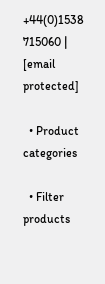+44(0)1538 715060 | [email protected]

  • Product categories

  • Filter products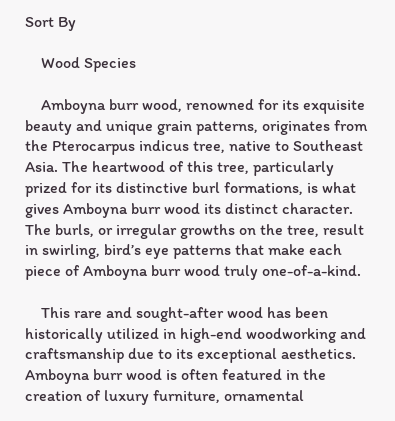Sort By

    Wood Species

    Amboyna burr wood, renowned for its exquisite beauty and unique grain patterns, originates from the Pterocarpus indicus tree, native to Southeast Asia. The heartwood of this tree, particularly prized for its distinctive burl formations, is what gives Amboyna burr wood its distinct character. The burls, or irregular growths on the tree, result in swirling, bird’s eye patterns that make each piece of Amboyna burr wood truly one-of-a-kind.

    This rare and sought-after wood has been historically utilized in high-end woodworking and craftsmanship due to its exceptional aesthetics. Amboyna burr wood is often featured in the creation of luxury furniture, ornamental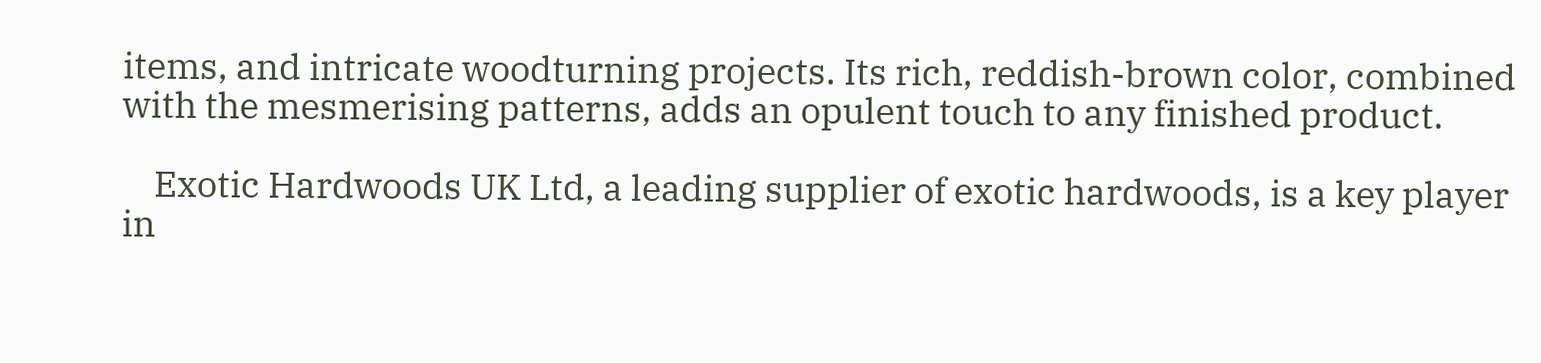items, and intricate woodturning projects. Its rich, reddish-brown color, combined with the mesmerising patterns, adds an opulent touch to any finished product.

    Exotic Hardwoods UK Ltd, a leading supplier of exotic hardwoods, is a key player in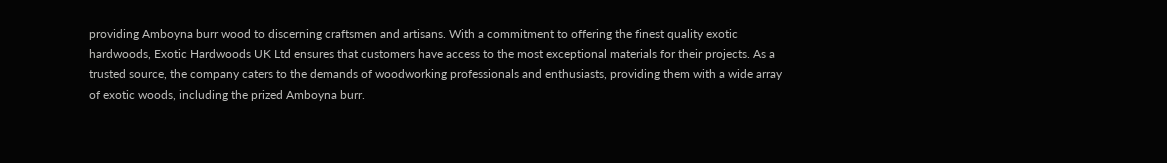providing Amboyna burr wood to discerning craftsmen and artisans. With a commitment to offering the finest quality exotic hardwoods, Exotic Hardwoods UK Ltd ensures that customers have access to the most exceptional materials for their projects. As a trusted source, the company caters to the demands of woodworking professionals and enthusiasts, providing them with a wide array of exotic woods, including the prized Amboyna burr.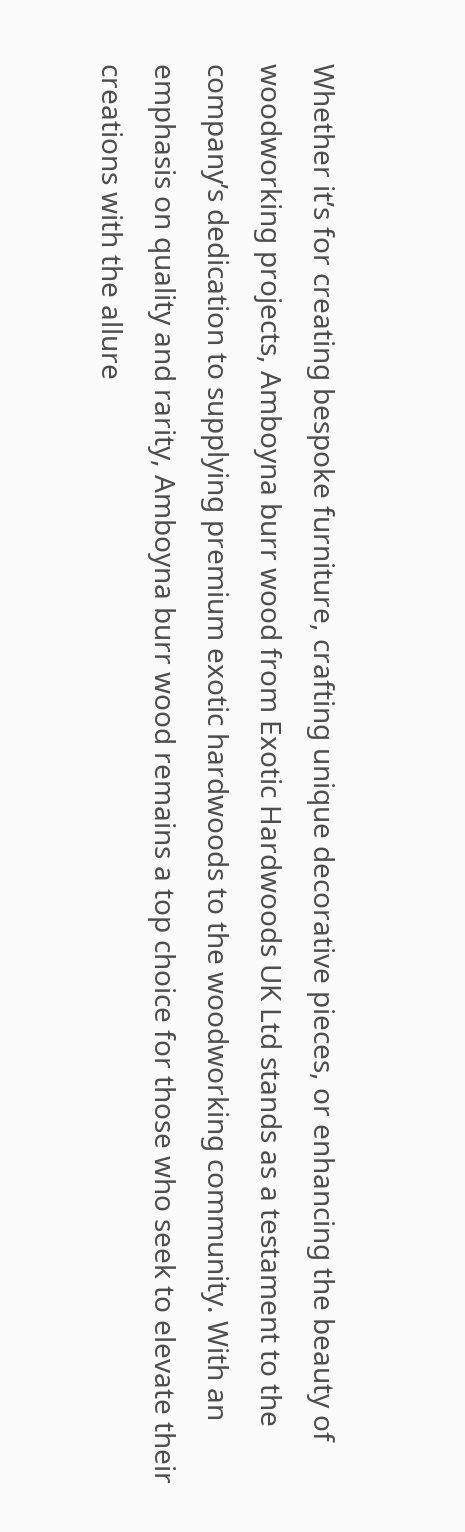Whether it’s for creating bespoke furniture, crafting unique decorative pieces, or enhancing the beauty of woodworking projects, Amboyna burr wood from Exotic Hardwoods UK Ltd stands as a testament to the company’s dedication to supplying premium exotic hardwoods to the woodworking community. With an emphasis on quality and rarity, Amboyna burr wood remains a top choice for those who seek to elevate their creations with the allure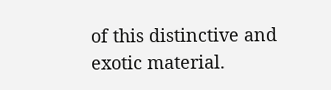of this distinctive and exotic material.